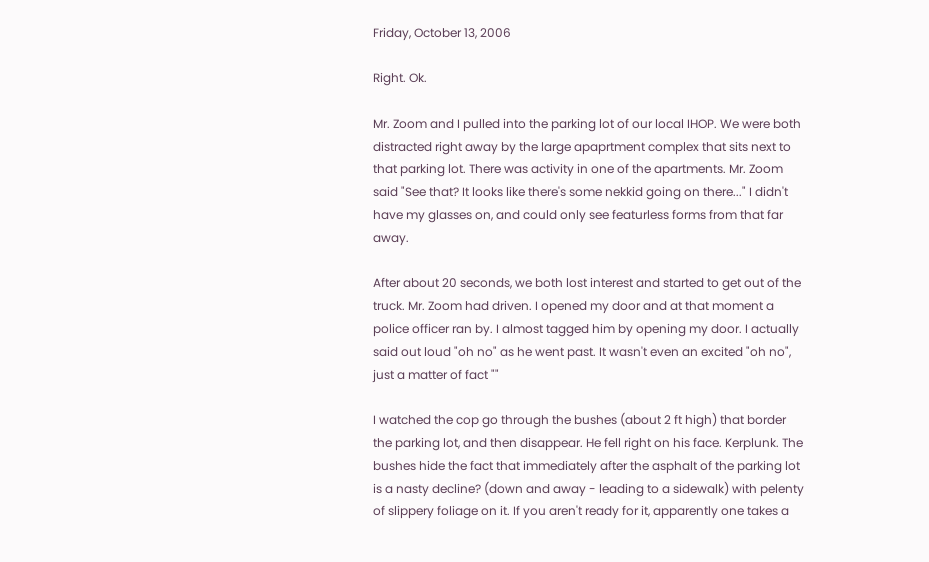Friday, October 13, 2006

Right. Ok.

Mr. Zoom and I pulled into the parking lot of our local IHOP. We were both distracted right away by the large apaprtment complex that sits next to that parking lot. There was activity in one of the apartments. Mr. Zoom said "See that? It looks like there's some nekkid going on there..." I didn't have my glasses on, and could only see featurless forms from that far away.

After about 20 seconds, we both lost interest and started to get out of the truck. Mr. Zoom had driven. I opened my door and at that moment a police officer ran by. I almost tagged him by opening my door. I actually said out loud "oh no" as he went past. It wasn't even an excited "oh no", just a matter of fact ""

I watched the cop go through the bushes (about 2 ft high) that border the parking lot, and then disappear. He fell right on his face. Kerplunk. The bushes hide the fact that immediately after the asphalt of the parking lot is a nasty decline? (down and away - leading to a sidewalk) with pelenty of slippery foliage on it. If you aren't ready for it, apparently one takes a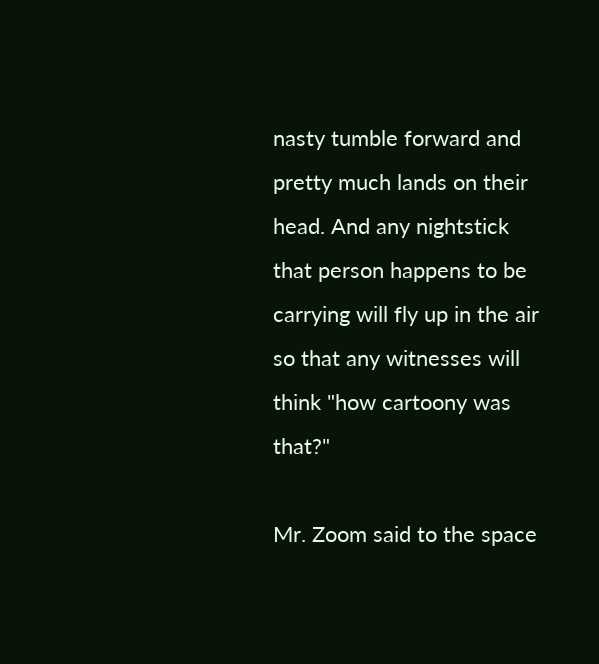nasty tumble forward and pretty much lands on their head. And any nightstick that person happens to be carrying will fly up in the air so that any witnesses will think "how cartoony was that?"

Mr. Zoom said to the space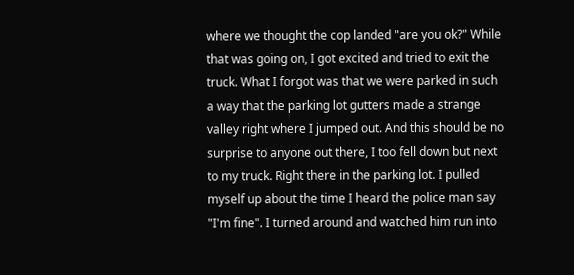where we thought the cop landed "are you ok?" While that was going on, I got excited and tried to exit the truck. What I forgot was that we were parked in such a way that the parking lot gutters made a strange valley right where I jumped out. And this should be no surprise to anyone out there, I too fell down but next to my truck. Right there in the parking lot. I pulled myself up about the time I heard the police man say "I'm fine". I turned around and watched him run into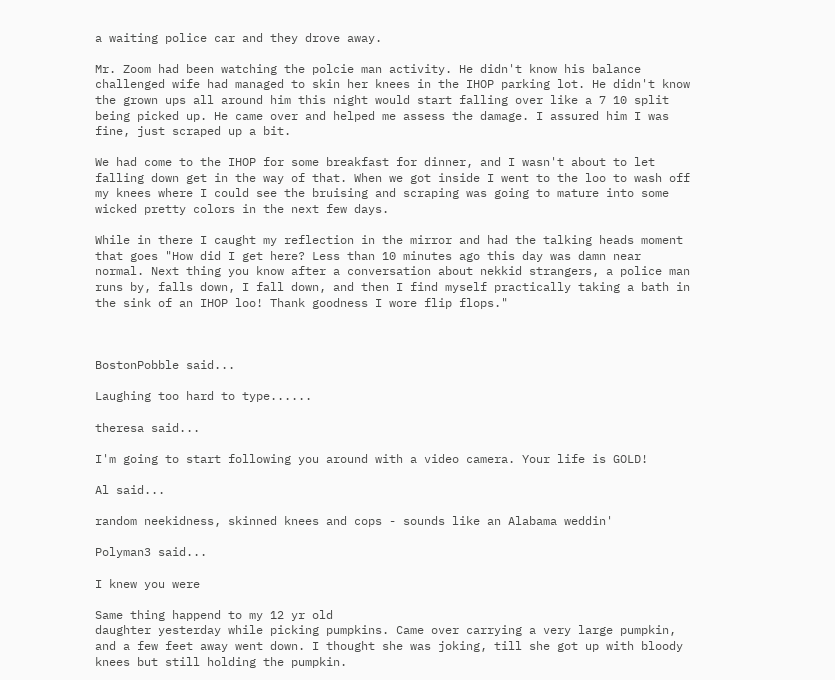a waiting police car and they drove away.

Mr. Zoom had been watching the polcie man activity. He didn't know his balance challenged wife had managed to skin her knees in the IHOP parking lot. He didn't know the grown ups all around him this night would start falling over like a 7 10 split being picked up. He came over and helped me assess the damage. I assured him I was fine, just scraped up a bit.

We had come to the IHOP for some breakfast for dinner, and I wasn't about to let falling down get in the way of that. When we got inside I went to the loo to wash off my knees where I could see the bruising and scraping was going to mature into some wicked pretty colors in the next few days.

While in there I caught my reflection in the mirror and had the talking heads moment that goes "How did I get here? Less than 10 minutes ago this day was damn near normal. Next thing you know after a conversation about nekkid strangers, a police man runs by, falls down, I fall down, and then I find myself practically taking a bath in the sink of an IHOP loo! Thank goodness I wore flip flops."



BostonPobble said...

Laughing too hard to type......

theresa said...

I'm going to start following you around with a video camera. Your life is GOLD!

Al said...

random neekidness, skinned knees and cops - sounds like an Alabama weddin'

Polyman3 said...

I knew you were

Same thing happend to my 12 yr old
daughter yesterday while picking pumpkins. Came over carrying a very large pumpkin, and a few feet away went down. I thought she was joking, till she got up with bloody knees but still holding the pumpkin.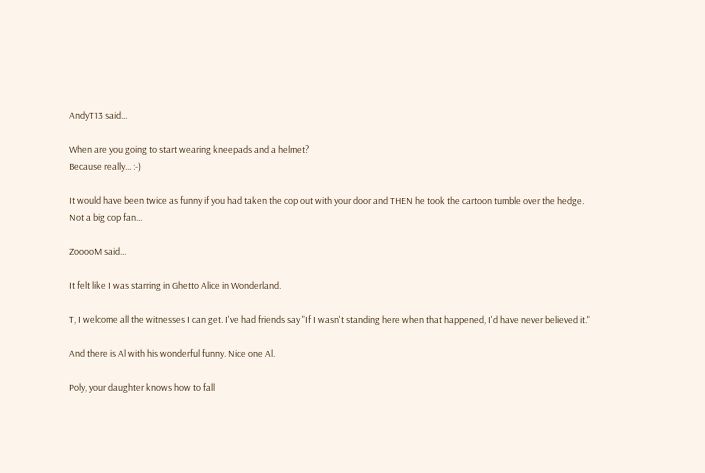AndyT13 said...

When are you going to start wearing kneepads and a helmet?
Because really... :-)

It would have been twice as funny if you had taken the cop out with your door and THEN he took the cartoon tumble over the hedge.
Not a big cop fan...

ZooooM said...

It felt like I was starring in Ghetto Alice in Wonderland.

T, I welcome all the witnesses I can get. I've had friends say "If I wasn't standing here when that happened, I'd have never believed it."

And there is Al with his wonderful funny. Nice one Al.

Poly, your daughter knows how to fall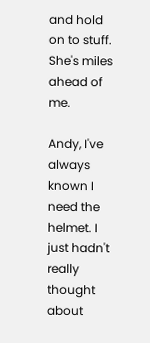and hold on to stuff. She's miles ahead of me.

Andy, I've always known I need the helmet. I just hadn't really thought about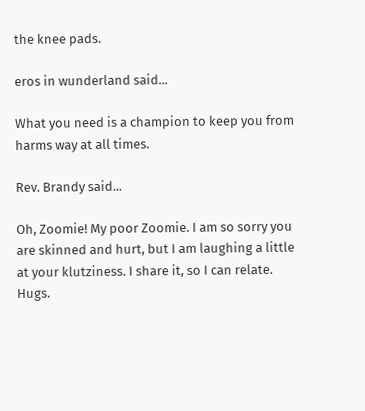the knee pads.

eros in wunderland said...

What you need is a champion to keep you from harms way at all times.

Rev. Brandy said...

Oh, Zoomie! My poor Zoomie. I am so sorry you are skinned and hurt, but I am laughing a little at your klutziness. I share it, so I can relate. Hugs.